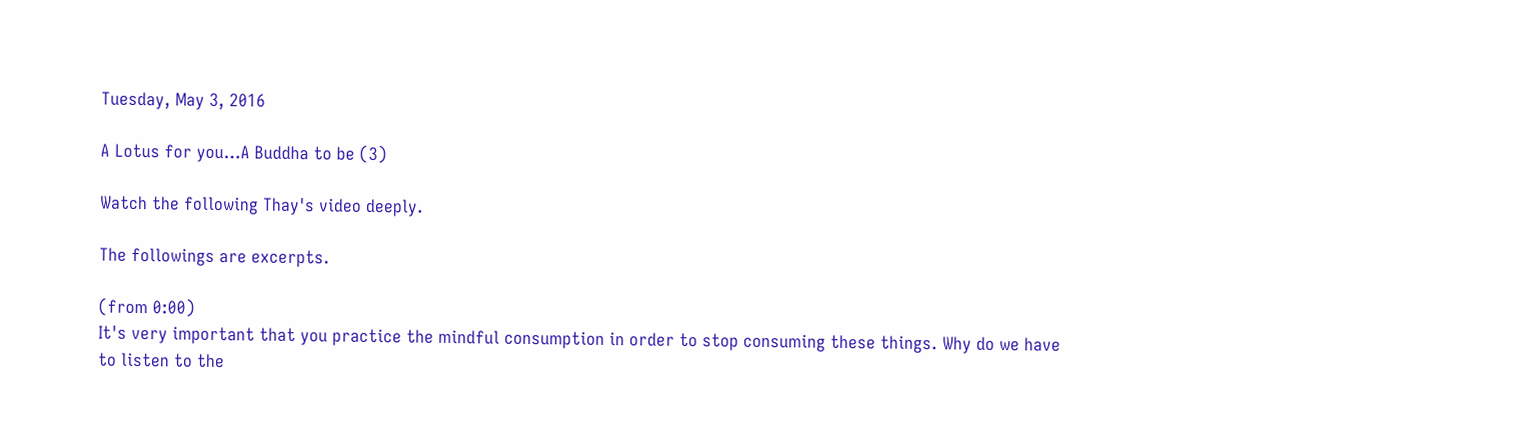Tuesday, May 3, 2016

A Lotus for you…A Buddha to be (3)

Watch the following Thay's video deeply.

The followings are excerpts.

(from 0:00)
It's very important that you practice the mindful consumption in order to stop consuming these things. Why do we have to listen to the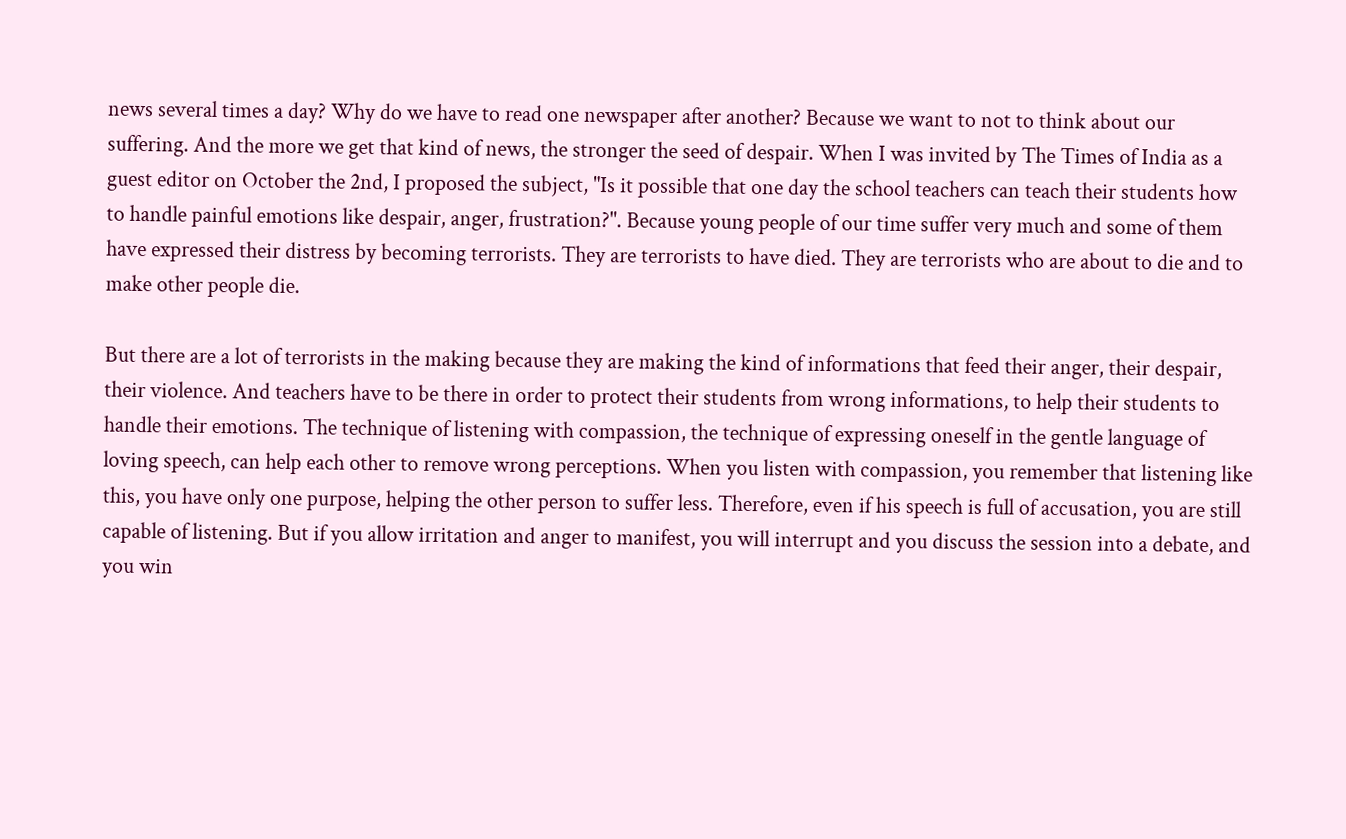news several times a day? Why do we have to read one newspaper after another? Because we want to not to think about our suffering. And the more we get that kind of news, the stronger the seed of despair. When I was invited by The Times of India as a guest editor on October the 2nd, I proposed the subject, "Is it possible that one day the school teachers can teach their students how to handle painful emotions like despair, anger, frustration?". Because young people of our time suffer very much and some of them have expressed their distress by becoming terrorists. They are terrorists to have died. They are terrorists who are about to die and to make other people die.

But there are a lot of terrorists in the making because they are making the kind of informations that feed their anger, their despair, their violence. And teachers have to be there in order to protect their students from wrong informations, to help their students to handle their emotions. The technique of listening with compassion, the technique of expressing oneself in the gentle language of loving speech, can help each other to remove wrong perceptions. When you listen with compassion, you remember that listening like this, you have only one purpose, helping the other person to suffer less. Therefore, even if his speech is full of accusation, you are still capable of listening. But if you allow irritation and anger to manifest, you will interrupt and you discuss the session into a debate, and you win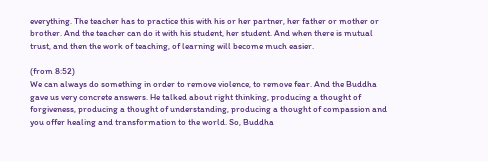everything. The teacher has to practice this with his or her partner, her father or mother or brother. And the teacher can do it with his student, her student. And when there is mutual trust, and then the work of teaching, of learning will become much easier.

(from 8:52)
We can always do something in order to remove violence, to remove fear. And the Buddha gave us very concrete answers. He talked about right thinking, producing a thought of forgiveness, producing a thought of understanding, producing a thought of compassion and you offer healing and transformation to the world. So, Buddha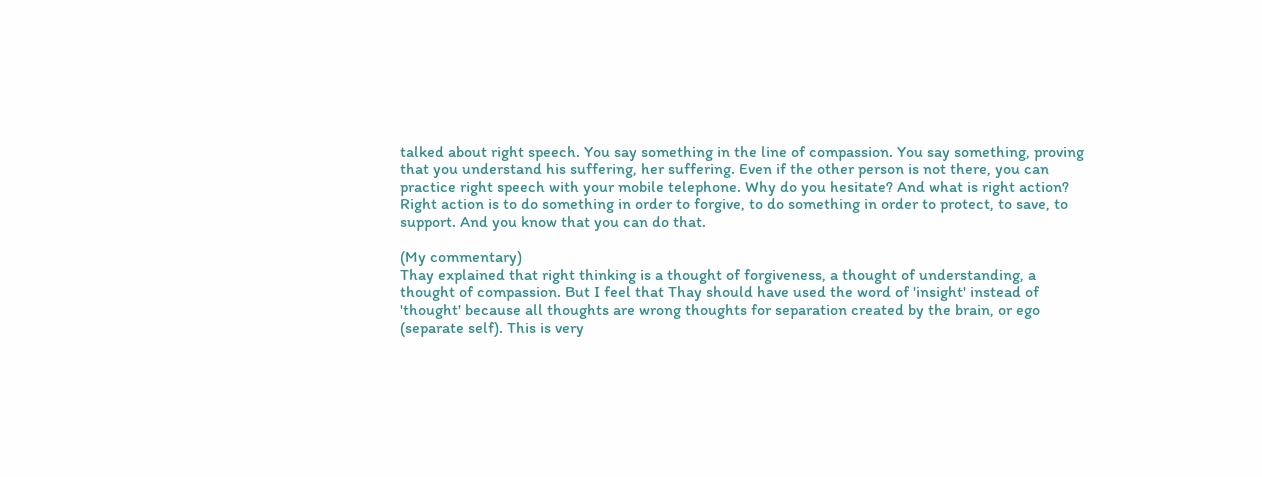talked about right speech. You say something in the line of compassion. You say something, proving that you understand his suffering, her suffering. Even if the other person is not there, you can practice right speech with your mobile telephone. Why do you hesitate? And what is right action? Right action is to do something in order to forgive, to do something in order to protect, to save, to support. And you know that you can do that.

(My commentary)
Thay explained that right thinking is a thought of forgiveness, a thought of understanding, a thought of compassion. But I feel that Thay should have used the word of 'insight' instead of 'thought' because all thoughts are wrong thoughts for separation created by the brain, or ego (separate self). This is very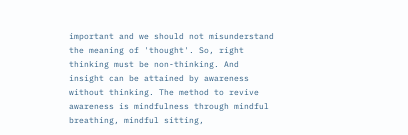important and we should not misunderstand the meaning of 'thought'. So, right thinking must be non-thinking. And insight can be attained by awareness without thinking. The method to revive awareness is mindfulness through mindful breathing, mindful sitting,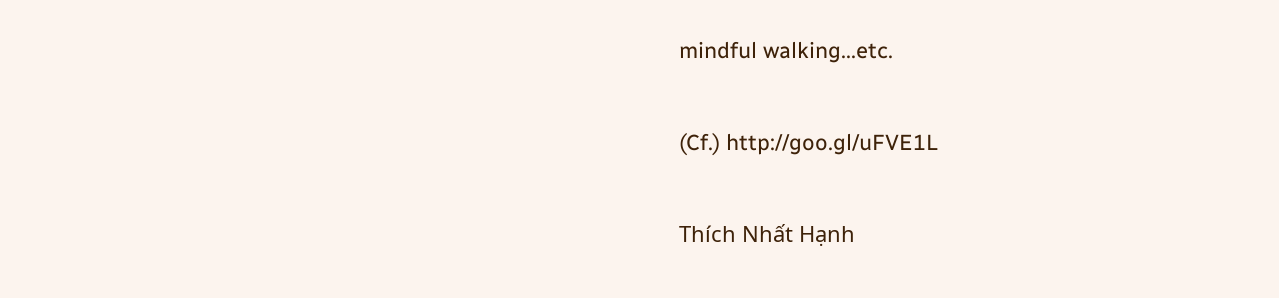mindful walking...etc.

(Cf.) http://goo.gl/uFVE1L

Thích Nhất Hạnh